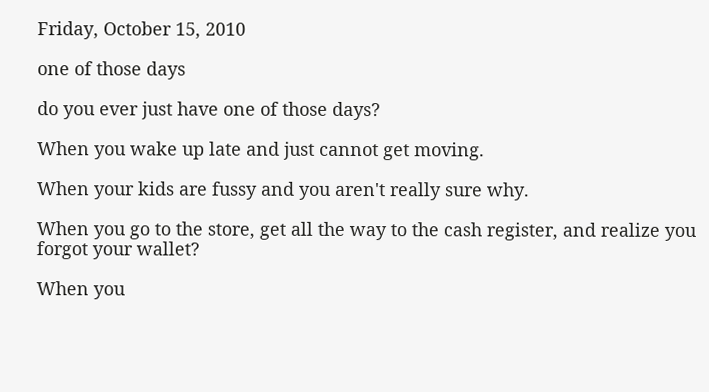Friday, October 15, 2010

one of those days

do you ever just have one of those days?

When you wake up late and just cannot get moving.

When your kids are fussy and you aren't really sure why.

When you go to the store, get all the way to the cash register, and realize you forgot your wallet?

When you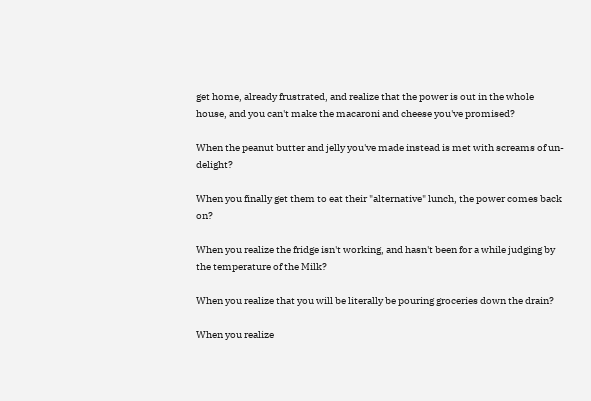get home, already frustrated, and realize that the power is out in the whole house, and you can't make the macaroni and cheese you've promised?

When the peanut butter and jelly you've made instead is met with screams of un-delight?

When you finally get them to eat their "alternative" lunch, the power comes back on?

When you realize the fridge isn't working, and hasn't been for a while judging by the temperature of the Milk?

When you realize that you will be literally be pouring groceries down the drain?

When you realize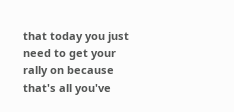that today you just need to get your rally on because that's all you've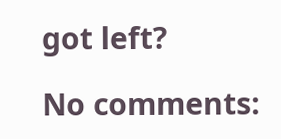got left?

No comments: